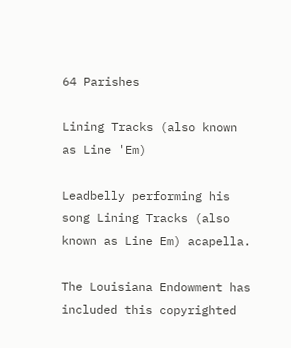64 Parishes

Lining Tracks (also known as Line 'Em)

Leadbelly performing his song Lining Tracks (also known as Line Em) acapella.

The Louisiana Endowment has included this copyrighted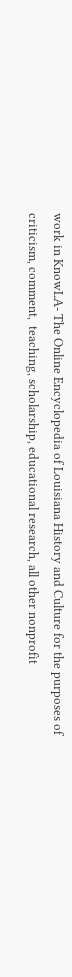work in KnowLA- The Online Encyclopedia of Louisiana History and Culture for the purposes of criticism, comment,  teaching, scholarship, educational research, all other nonprofit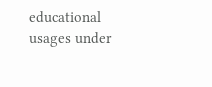educational usages under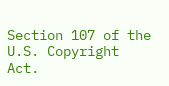Section 107 of the U.S. Copyright Act.